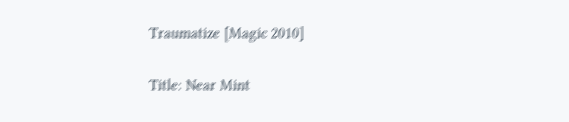Traumatize [Magic 2010]

Title: Near Mint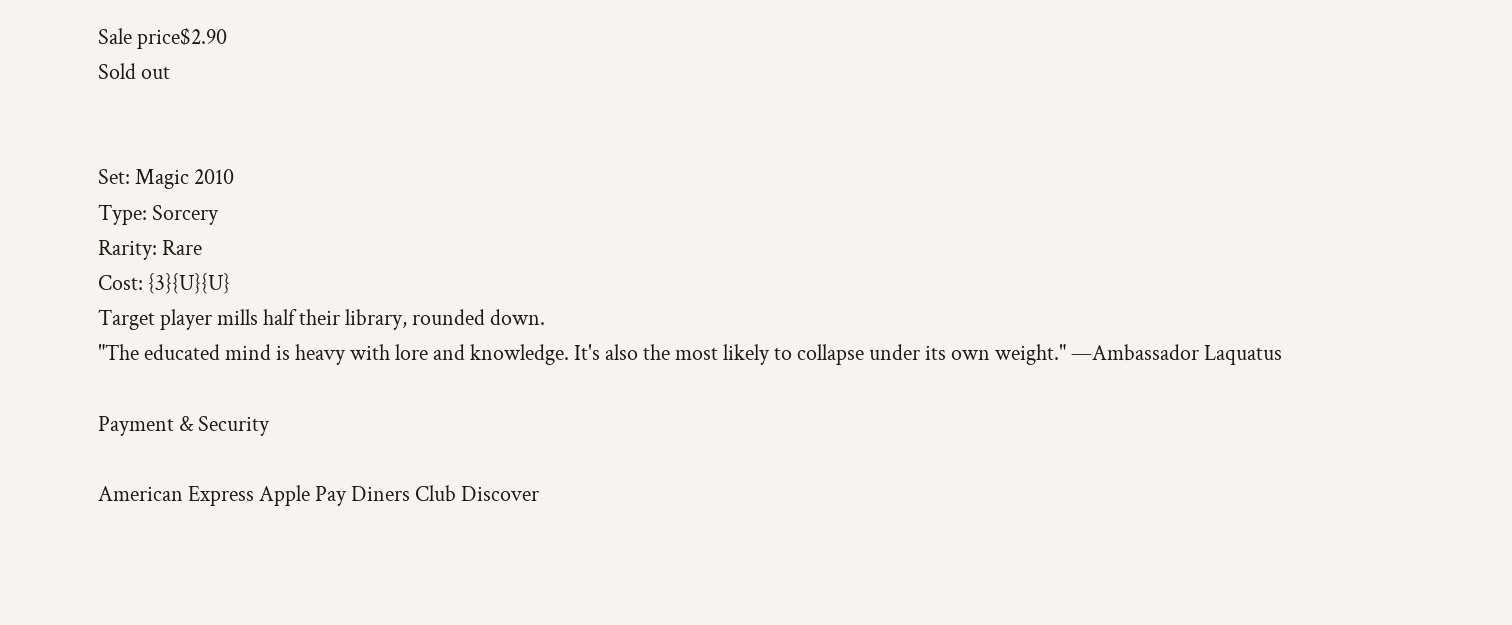Sale price$2.90
Sold out


Set: Magic 2010
Type: Sorcery
Rarity: Rare
Cost: {3}{U}{U}
Target player mills half their library, rounded down.
"The educated mind is heavy with lore and knowledge. It's also the most likely to collapse under its own weight." —Ambassador Laquatus

Payment & Security

American Express Apple Pay Diners Club Discover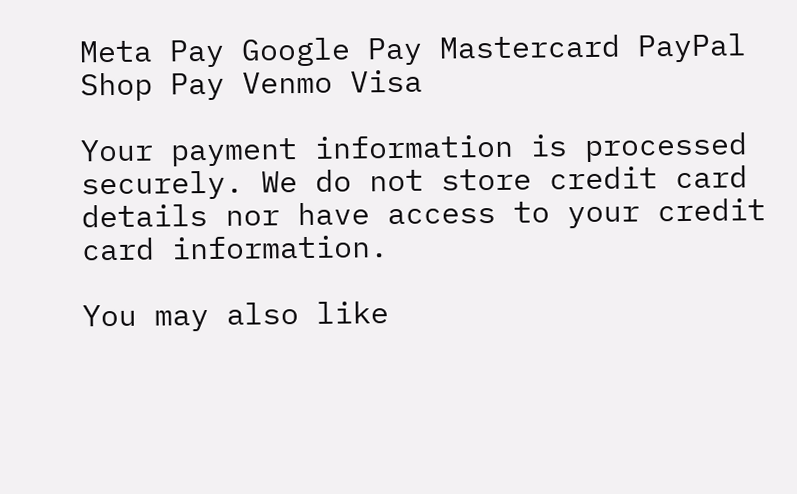Meta Pay Google Pay Mastercard PayPal Shop Pay Venmo Visa

Your payment information is processed securely. We do not store credit card details nor have access to your credit card information.

You may also like